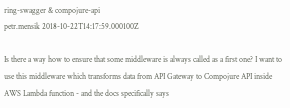ring-swagger & compojure-api
petr.mensik 2018-10-22T14:17:59.000100Z

Is there a way how to ensure that some middleware is always called as a first one? I want to use this middleware which transforms data from API Gateway to Compojure API inside AWS Lambda function - and the docs specifically says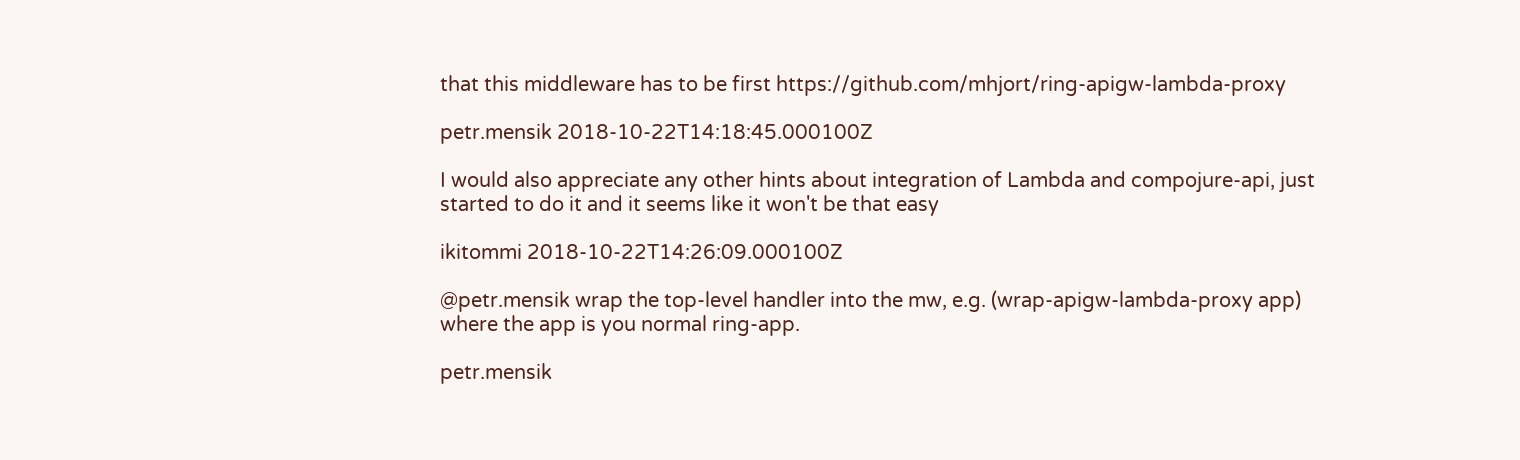that this middleware has to be first https://github.com/mhjort/ring-apigw-lambda-proxy

petr.mensik 2018-10-22T14:18:45.000100Z

I would also appreciate any other hints about integration of Lambda and compojure-api, just started to do it and it seems like it won't be that easy

ikitommi 2018-10-22T14:26:09.000100Z

@petr.mensik wrap the top-level handler into the mw, e.g. (wrap-apigw-lambda-proxy app) where the app is you normal ring-app.

petr.mensik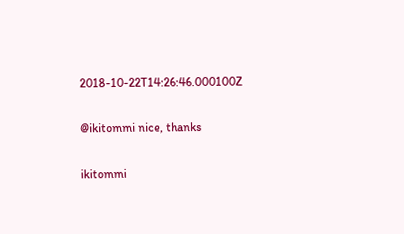2018-10-22T14:26:46.000100Z

@ikitommi nice, thanks

ikitommi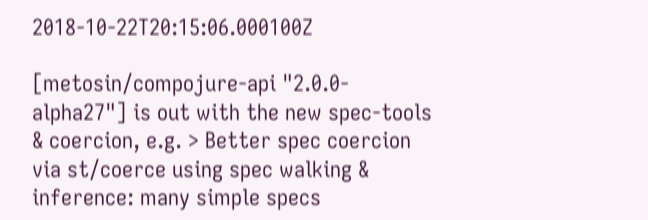2018-10-22T20:15:06.000100Z

[metosin/compojure-api "2.0.0-alpha27"] is out with the new spec-tools & coercion, e.g. > Better spec coercion via st/coerce using spec walking & inference: many simple specs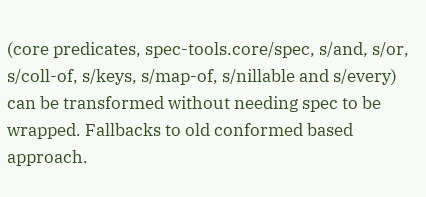(core predicates, spec-tools.core/spec, s/and, s/or, s/coll-of, s/keys, s/map-of, s/nillable and s/every) can be transformed without needing spec to be wrapped. Fallbacks to old conformed based approach.